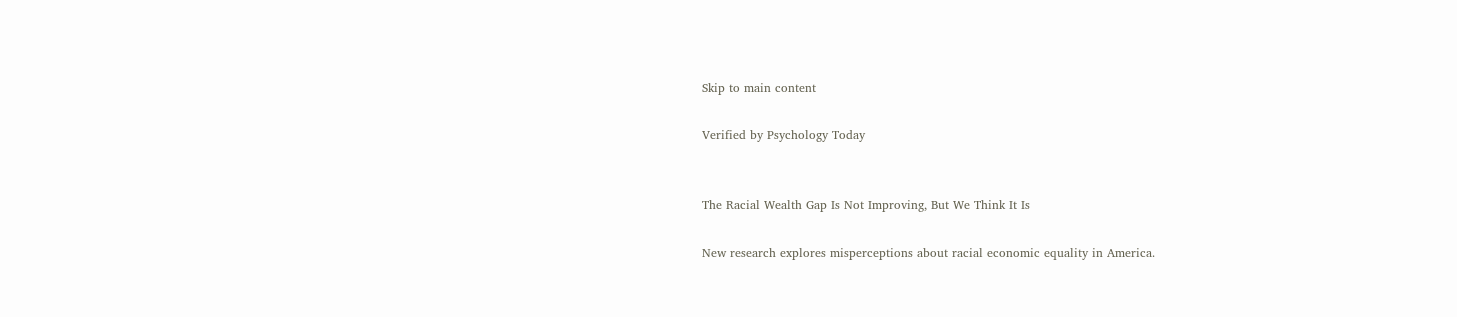Skip to main content

Verified by Psychology Today


The Racial Wealth Gap Is Not Improving, But We Think It Is

New research explores misperceptions about racial economic equality in America.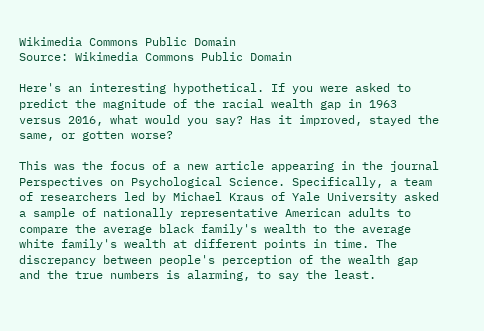Wikimedia Commons Public Domain
Source: Wikimedia Commons Public Domain

Here's an interesting hypothetical. If you were asked to predict the magnitude of the racial wealth gap in 1963 versus 2016, what would you say? Has it improved, stayed the same, or gotten worse?

This was the focus of a new article appearing in the journal Perspectives on Psychological Science. Specifically, a team of researchers led by Michael Kraus of Yale University asked a sample of nationally representative American adults to compare the average black family's wealth to the average white family's wealth at different points in time. The discrepancy between people's perception of the wealth gap and the true numbers is alarming, to say the least.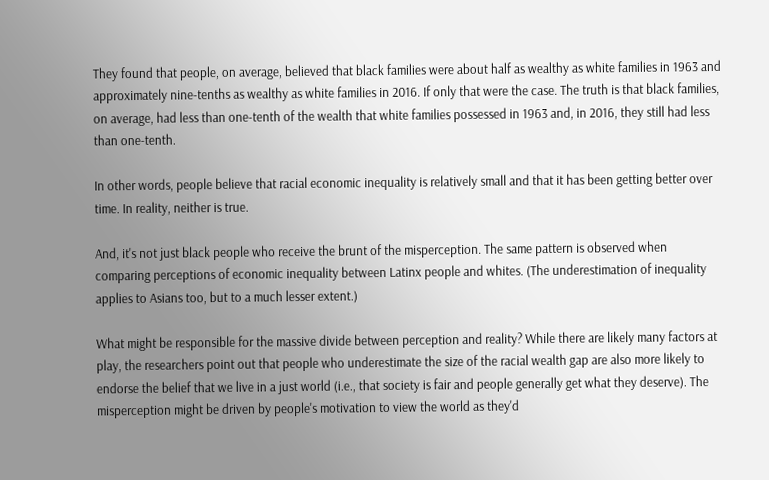They found that people, on average, believed that black families were about half as wealthy as white families in 1963 and approximately nine-tenths as wealthy as white families in 2016. If only that were the case. The truth is that black families, on average, had less than one-tenth of the wealth that white families possessed in 1963 and, in 2016, they still had less than one-tenth.

In other words, people believe that racial economic inequality is relatively small and that it has been getting better over time. In reality, neither is true.

And, it's not just black people who receive the brunt of the misperception. The same pattern is observed when comparing perceptions of economic inequality between Latinx people and whites. (The underestimation of inequality applies to Asians too, but to a much lesser extent.)

What might be responsible for the massive divide between perception and reality? While there are likely many factors at play, the researchers point out that people who underestimate the size of the racial wealth gap are also more likely to endorse the belief that we live in a just world (i.e., that society is fair and people generally get what they deserve). The misperception might be driven by people's motivation to view the world as they'd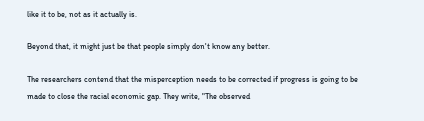like it to be, not as it actually is.

Beyond that, it might just be that people simply don't know any better.

The researchers contend that the misperception needs to be corrected if progress is going to be made to close the racial economic gap. They write, "The observed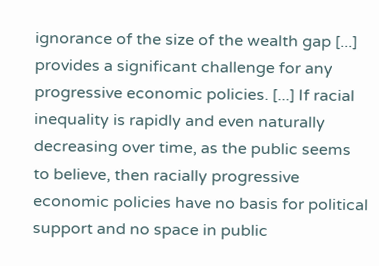ignorance of the size of the wealth gap [...] provides a significant challenge for any progressive economic policies. [...] If racial inequality is rapidly and even naturally decreasing over time, as the public seems to believe, then racially progressive economic policies have no basis for political support and no space in public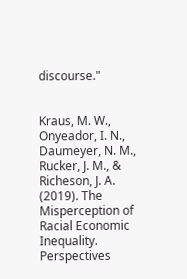discourse."


Kraus, M. W., Onyeador, I. N., Daumeyer, N. M., Rucker, J. M., & Richeson, J. A. (2019). The Misperception of Racial Economic Inequality. Perspectives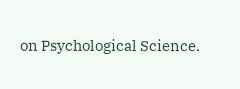on Psychological Science.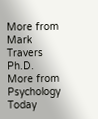More from Mark Travers Ph.D.
More from Psychology Today